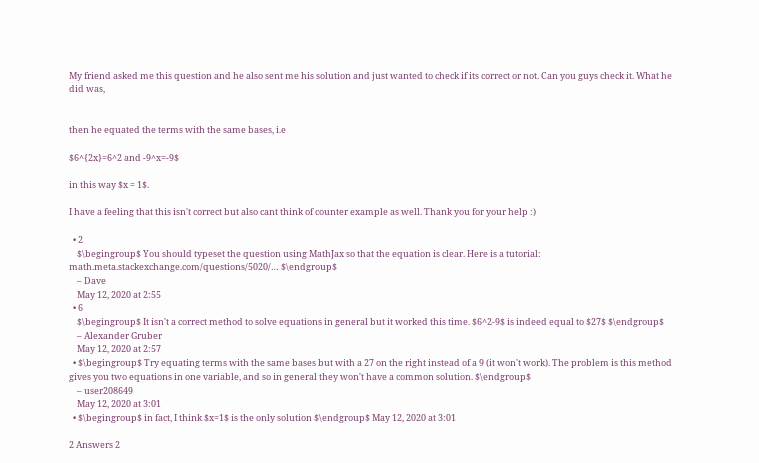My friend asked me this question and he also sent me his solution and just wanted to check if its correct or not. Can you guys check it. What he did was,


then he equated the terms with the same bases, i.e

$6^{2x}=6^2 and -9^x=-9$

in this way $x = 1$.

I have a feeling that this isn't correct but also cant think of counter example as well. Thank you for your help :)

  • 2
    $\begingroup$ You should typeset the question using MathJax so that the equation is clear. Here is a tutorial: math.meta.stackexchange.com/questions/5020/… $\endgroup$
    – Dave
    May 12, 2020 at 2:55
  • 6
    $\begingroup$ It isn't a correct method to solve equations in general but it worked this time. $6^2-9$ is indeed equal to $27$ $\endgroup$
    – Alexander Gruber
    May 12, 2020 at 2:57
  • $\begingroup$ Try equating terms with the same bases but with a 27 on the right instead of a 9 (it won't work). The problem is this method gives you two equations in one variable, and so in general they won't have a common solution. $\endgroup$
    – user208649
    May 12, 2020 at 3:01
  • $\begingroup$ in fact, I think $x=1$ is the only solution $\endgroup$ May 12, 2020 at 3:01

2 Answers 2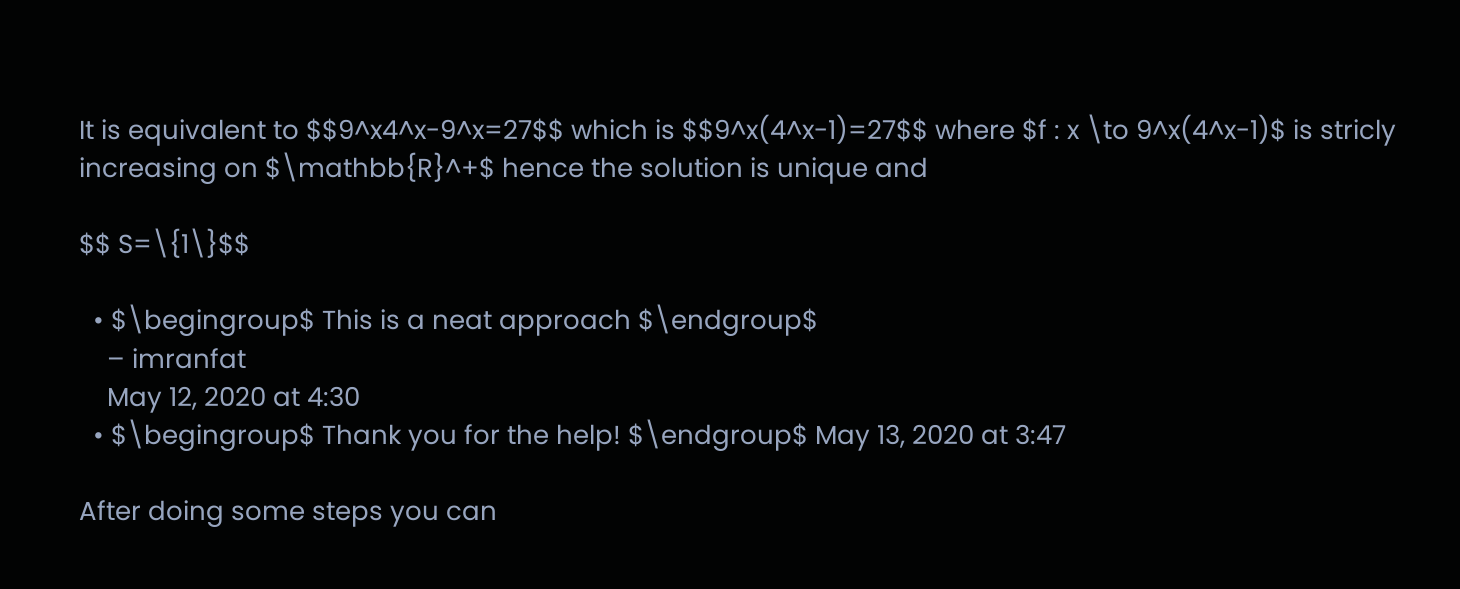It is equivalent to $$9^x4^x-9^x=27$$ which is $$9^x(4^x-1)=27$$ where $f : x \to 9^x(4^x-1)$ is stricly increasing on $\mathbb{R}^+$ hence the solution is unique and

$$ S=\{1\}$$

  • $\begingroup$ This is a neat approach $\endgroup$
    – imranfat
    May 12, 2020 at 4:30
  • $\begingroup$ Thank you for the help! $\endgroup$ May 13, 2020 at 3:47

After doing some steps you can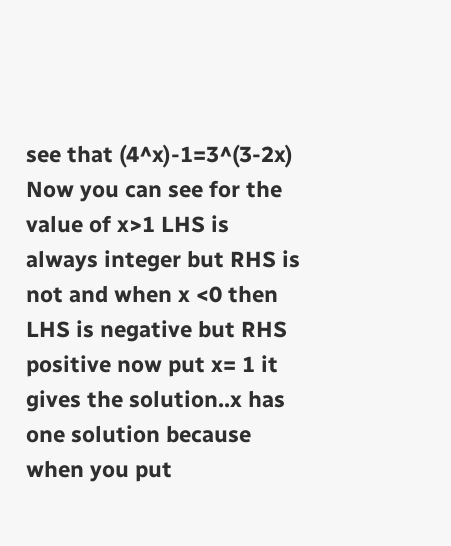see that (4^x)-1=3^(3-2x) Now you can see for the value of x>1 LHS is always integer but RHS is not and when x <0 then LHS is negative but RHS positive now put x= 1 it gives the solution..x has one solution because when you put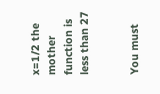x=1/2 the mother function is less than 27


You must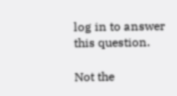log in to answer this question.

Not the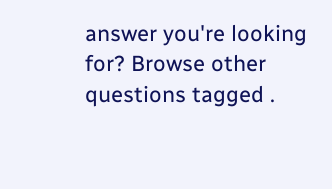answer you're looking for? Browse other questions tagged .